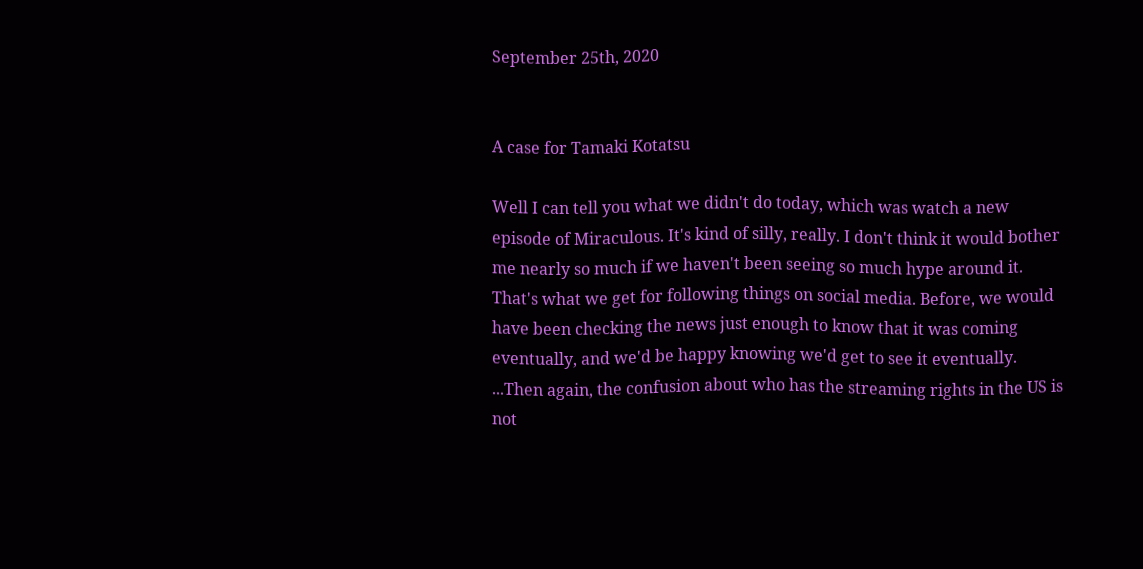September 25th, 2020


A case for Tamaki Kotatsu

Well I can tell you what we didn't do today, which was watch a new episode of Miraculous. It's kind of silly, really. I don't think it would bother me nearly so much if we haven't been seeing so much hype around it. That's what we get for following things on social media. Before, we would have been checking the news just enough to know that it was coming eventually, and we'd be happy knowing we'd get to see it eventually. ...Then again, the confusion about who has the streaming rights in the US is not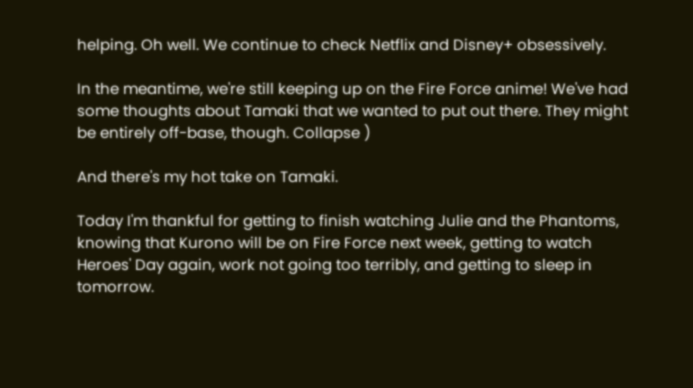helping. Oh well. We continue to check Netflix and Disney+ obsessively.

In the meantime, we're still keeping up on the Fire Force anime! We've had some thoughts about Tamaki that we wanted to put out there. They might be entirely off-base, though. Collapse )

And there's my hot take on Tamaki.

Today I'm thankful for getting to finish watching Julie and the Phantoms, knowing that Kurono will be on Fire Force next week, getting to watch Heroes' Day again, work not going too terribly, and getting to sleep in tomorrow.